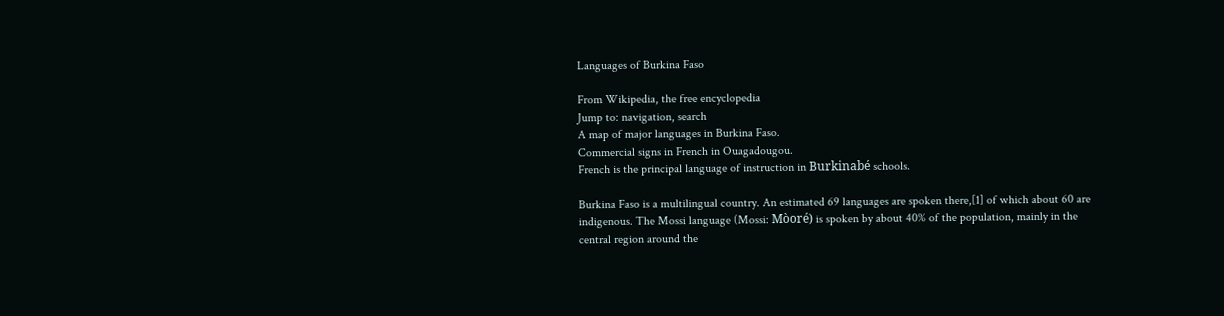Languages of Burkina Faso

From Wikipedia, the free encyclopedia
Jump to: navigation, search
A map of major languages in Burkina Faso.
Commercial signs in French in Ouagadougou.
French is the principal language of instruction in Burkinabé schools.

Burkina Faso is a multilingual country. An estimated 69 languages are spoken there,[1] of which about 60 are indigenous. The Mossi language (Mossi: Mòoré) is spoken by about 40% of the population, mainly in the central region around the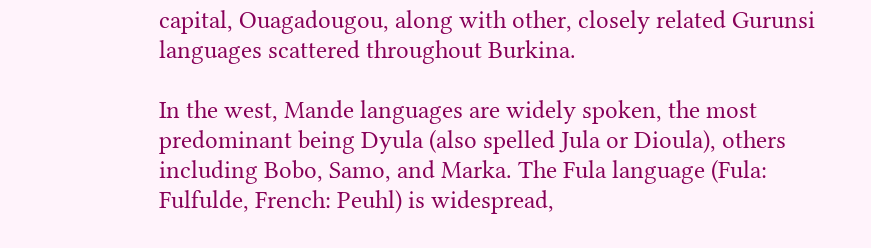capital, Ouagadougou, along with other, closely related Gurunsi languages scattered throughout Burkina.

In the west, Mande languages are widely spoken, the most predominant being Dyula (also spelled Jula or Dioula), others including Bobo, Samo, and Marka. The Fula language (Fula: Fulfulde, French: Peuhl) is widespread,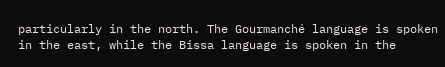particularly in the north. The Gourmanché language is spoken in the east, while the Bissa language is spoken in the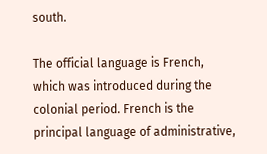south.

The official language is French, which was introduced during the colonial period. French is the principal language of administrative,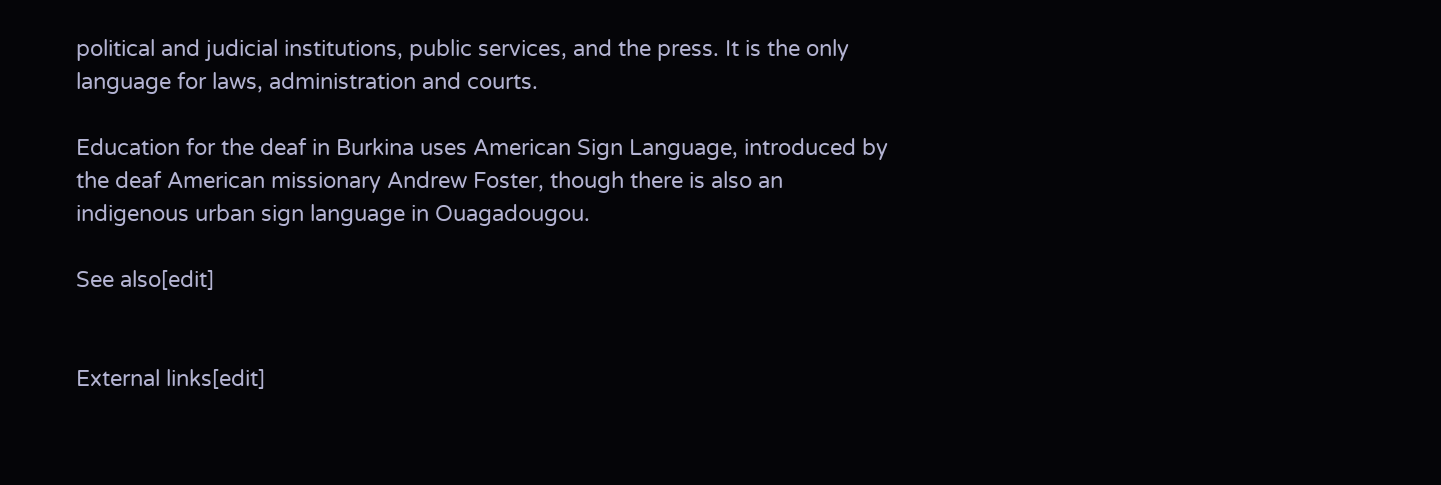political and judicial institutions, public services, and the press. It is the only language for laws, administration and courts.

Education for the deaf in Burkina uses American Sign Language, introduced by the deaf American missionary Andrew Foster, though there is also an indigenous urban sign language in Ouagadougou.

See also[edit]


External links[edit]